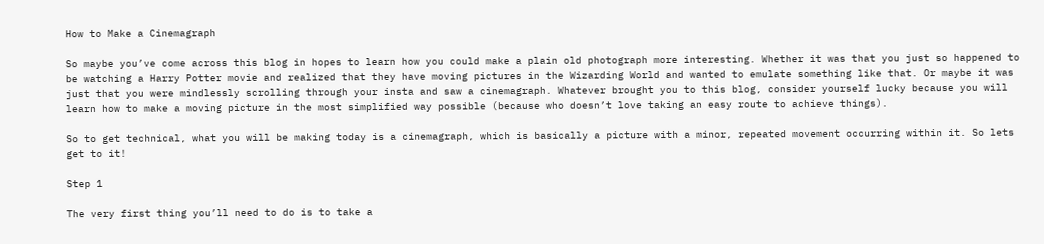How to Make a Cinemagraph

So maybe you’ve come across this blog in hopes to learn how you could make a plain old photograph more interesting. Whether it was that you just so happened to be watching a Harry Potter movie and realized that they have moving pictures in the Wizarding World and wanted to emulate something like that. Or maybe it was just that you were mindlessly scrolling through your insta and saw a cinemagraph. Whatever brought you to this blog, consider yourself lucky because you will learn how to make a moving picture in the most simplified way possible (because who doesn’t love taking an easy route to achieve things).

So to get technical, what you will be making today is a cinemagraph, which is basically a picture with a minor, repeated movement occurring within it. So lets get to it!

Step 1

The very first thing you’ll need to do is to take a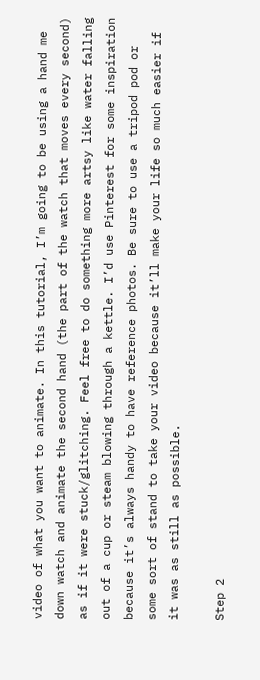video of what you want to animate. In this tutorial, I’m going to be using a hand me down watch and animate the second hand (the part of the watch that moves every second) as if it were stuck/glitching. Feel free to do something more artsy like water falling out of a cup or steam blowing through a kettle. I’d use Pinterest for some inspiration because it’s always handy to have reference photos. Be sure to use a tripod pod or some sort of stand to take your video because it’ll make your life so much easier if it was as still as possible.

Step 2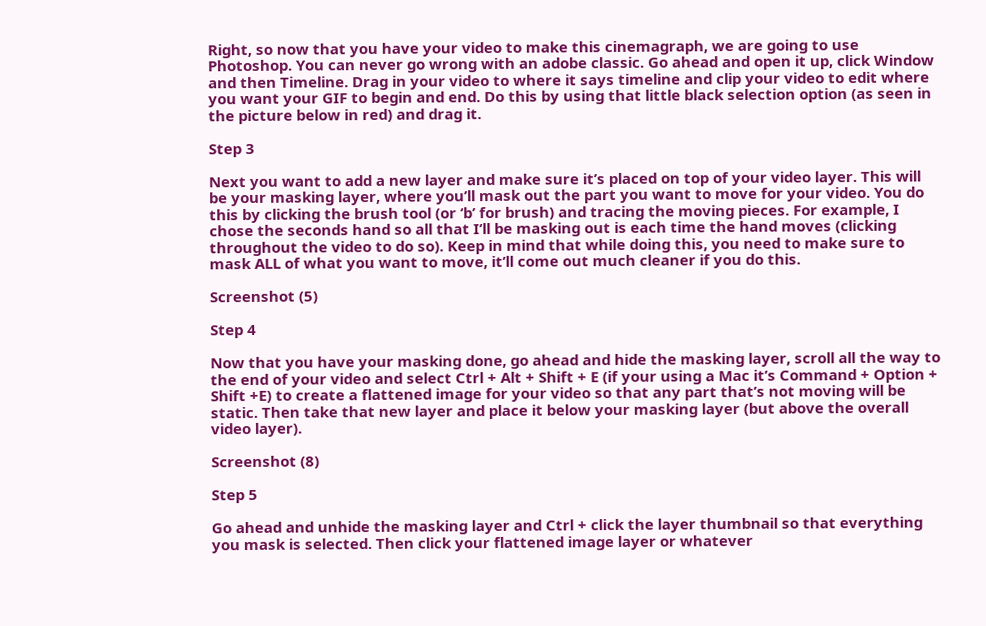Right, so now that you have your video to make this cinemagraph, we are going to use Photoshop. You can never go wrong with an adobe classic. Go ahead and open it up, click Window and then Timeline. Drag in your video to where it says timeline and clip your video to edit where you want your GIF to begin and end. Do this by using that little black selection option (as seen in the picture below in red) and drag it.

Step 3

Next you want to add a new layer and make sure it’s placed on top of your video layer. This will be your masking layer, where you’ll mask out the part you want to move for your video. You do this by clicking the brush tool (or ‘b’ for brush) and tracing the moving pieces. For example, I chose the seconds hand so all that I’ll be masking out is each time the hand moves (clicking throughout the video to do so). Keep in mind that while doing this, you need to make sure to mask ALL of what you want to move, it’ll come out much cleaner if you do this.

Screenshot (5)

Step 4

Now that you have your masking done, go ahead and hide the masking layer, scroll all the way to the end of your video and select Ctrl + Alt + Shift + E (if your using a Mac it’s Command + Option + Shift +E) to create a flattened image for your video so that any part that’s not moving will be static. Then take that new layer and place it below your masking layer (but above the overall video layer).

Screenshot (8)

Step 5

Go ahead and unhide the masking layer and Ctrl + click the layer thumbnail so that everything you mask is selected. Then click your flattened image layer or whatever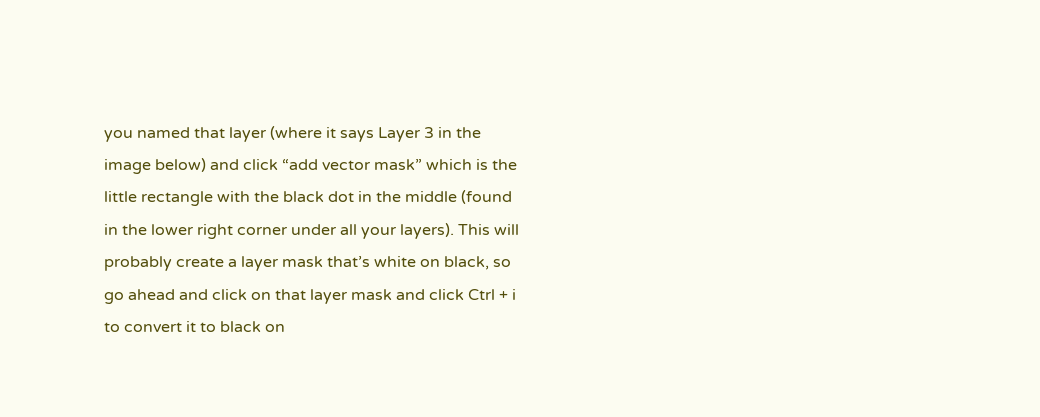you named that layer (where it says Layer 3 in the image below) and click “add vector mask” which is the little rectangle with the black dot in the middle (found in the lower right corner under all your layers). This will probably create a layer mask that’s white on black, so go ahead and click on that layer mask and click Ctrl + i to convert it to black on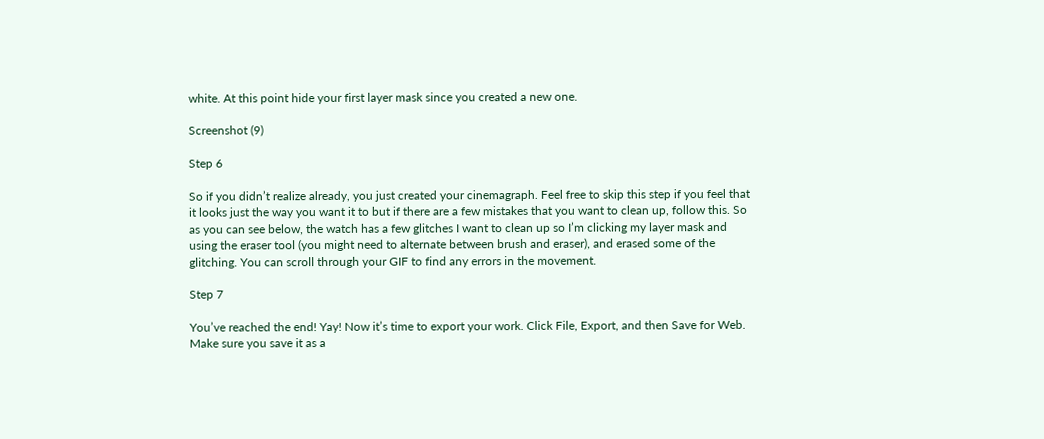white. At this point hide your first layer mask since you created a new one.

Screenshot (9)

Step 6

So if you didn’t realize already, you just created your cinemagraph. Feel free to skip this step if you feel that it looks just the way you want it to but if there are a few mistakes that you want to clean up, follow this. So as you can see below, the watch has a few glitches I want to clean up so I’m clicking my layer mask and using the eraser tool (you might need to alternate between brush and eraser), and erased some of the glitching. You can scroll through your GIF to find any errors in the movement.

Step 7

You’ve reached the end! Yay! Now it’s time to export your work. Click File, Export, and then Save for Web. Make sure you save it as a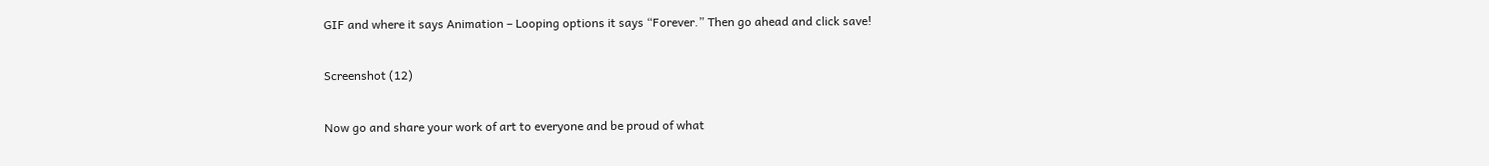GIF and where it says Animation – Looping options it says “Forever.” Then go ahead and click save!

Screenshot (12)

Now go and share your work of art to everyone and be proud of what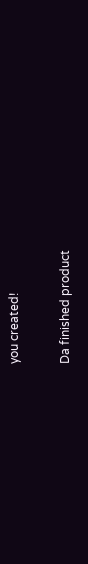you created!

Da finished product